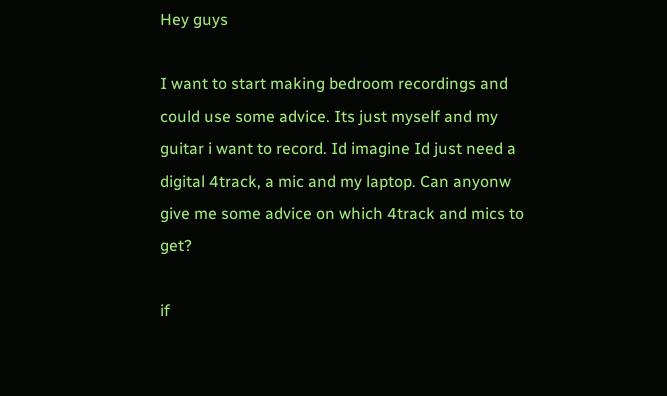Hey guys

I want to start making bedroom recordings and could use some advice. Its just myself and my guitar i want to record. Id imagine Id just need a digital 4track, a mic and my laptop. Can anyonw give me some advice on which 4track and mics to get?

if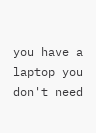you have a laptop you don't need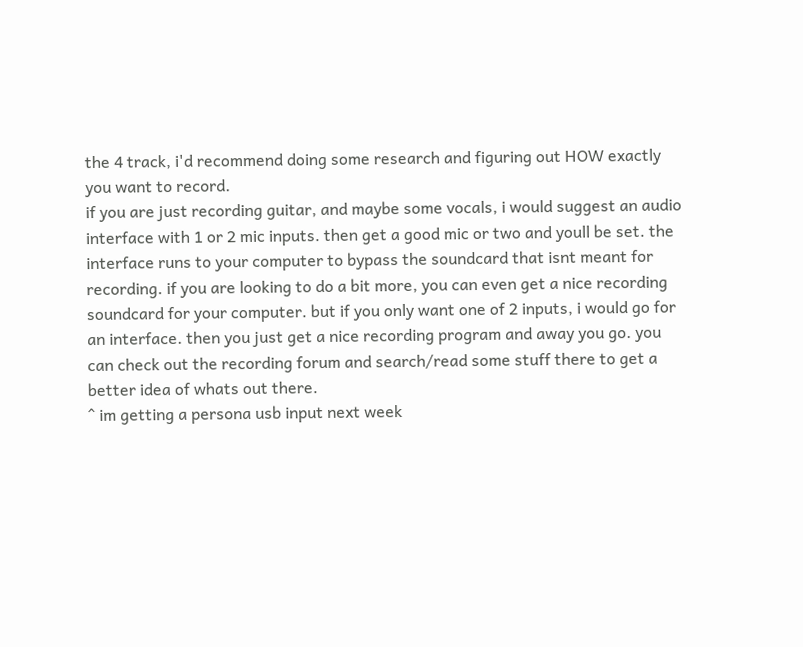the 4 track, i'd recommend doing some research and figuring out HOW exactly you want to record.
if you are just recording guitar, and maybe some vocals, i would suggest an audio interface with 1 or 2 mic inputs. then get a good mic or two and youll be set. the interface runs to your computer to bypass the soundcard that isnt meant for recording. if you are looking to do a bit more, you can even get a nice recording soundcard for your computer. but if you only want one of 2 inputs, i would go for an interface. then you just get a nice recording program and away you go. you can check out the recording forum and search/read some stuff there to get a better idea of whats out there.
^ im getting a persona usb input next week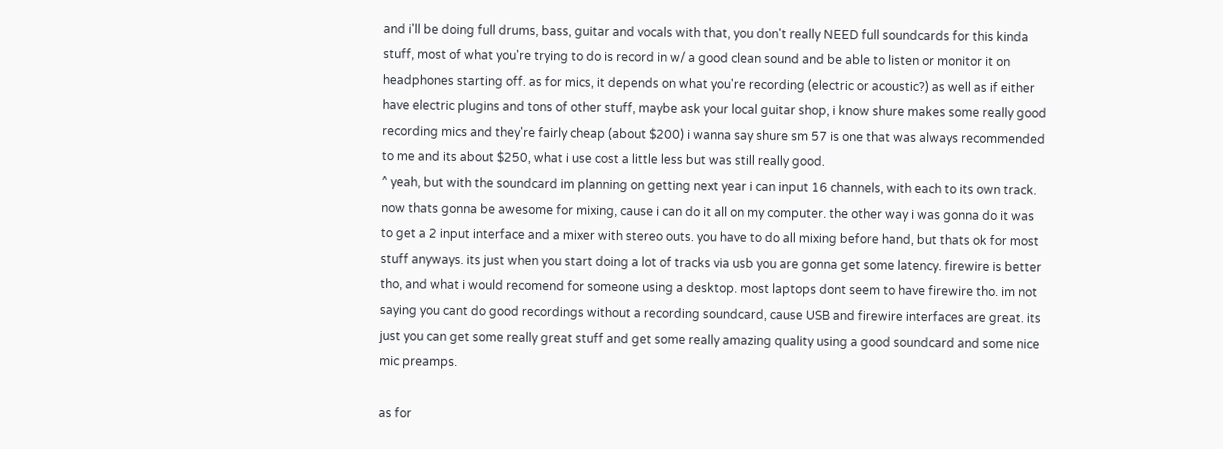and i'll be doing full drums, bass, guitar and vocals with that, you don't really NEED full soundcards for this kinda stuff, most of what you're trying to do is record in w/ a good clean sound and be able to listen or monitor it on headphones starting off. as for mics, it depends on what you're recording (electric or acoustic?) as well as if either have electric plugins and tons of other stuff, maybe ask your local guitar shop, i know shure makes some really good recording mics and they're fairly cheap (about $200) i wanna say shure sm 57 is one that was always recommended to me and its about $250, what i use cost a little less but was still really good.
^ yeah, but with the soundcard im planning on getting next year i can input 16 channels, with each to its own track. now thats gonna be awesome for mixing, cause i can do it all on my computer. the other way i was gonna do it was to get a 2 input interface and a mixer with stereo outs. you have to do all mixing before hand, but thats ok for most stuff anyways. its just when you start doing a lot of tracks via usb you are gonna get some latency. firewire is better tho, and what i would recomend for someone using a desktop. most laptops dont seem to have firewire tho. im not saying you cant do good recordings without a recording soundcard, cause USB and firewire interfaces are great. its just you can get some really great stuff and get some really amazing quality using a good soundcard and some nice mic preamps.

as for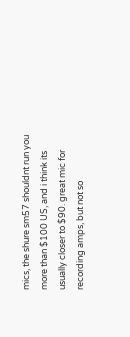mics, the shure sm57 shouldnt run you more than $100 US, and i think its usually closer to $90. great mic for recording amps, but not so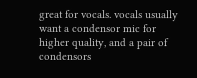great for vocals. vocals usually want a condensor mic for higher quality, and a pair of condensors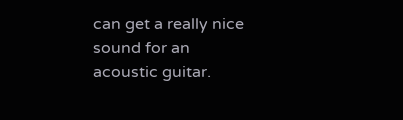can get a really nice sound for an acoustic guitar.